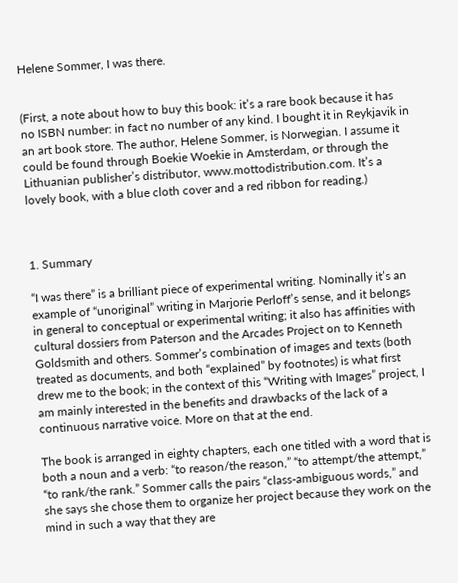Helene Sommer, I was there.


(First, a note about how to buy this book: it’s a rare book because it has no ISBN number: in fact no number of any kind. I bought it in Reykjavik in an art book store. The author, Helene Sommer, is Norwegian. I assume it could be found through Boekie Woekie in Amsterdam, or through the Lithuanian publisher’s distributor, www.mottodistribution.com. It’s a lovely book, with a blue cloth cover and a red ribbon for reading.)



1. Summary

“I was there” is a brilliant piece of experimental writing. Nominally it’s an example of “unoriginal” writing in Marjorie Perloff’s sense, and it belongs in general to conceptual or experimental writing; it also has affinities with cultural dossiers from Paterson and the Arcades Project on to Kenneth Goldsmith and others. Sommer’s combination of images and texts (both treated as documents, and both “explained” by footnotes) is what first drew me to the book; in the context of this “Writing with Images” project, I am mainly interested in the benefits and drawbacks of the lack of a continuous narrative voice. More on that at the end.

The book is arranged in eighty chapters, each one titled with a word that is both a noun and a verb: “to reason/the reason,” “to attempt/the attempt,” “to rank/the rank.” Sommer calls the pairs “class-ambiguous words,” and she says she chose them to organize her project because they work on the mind in such a way that they are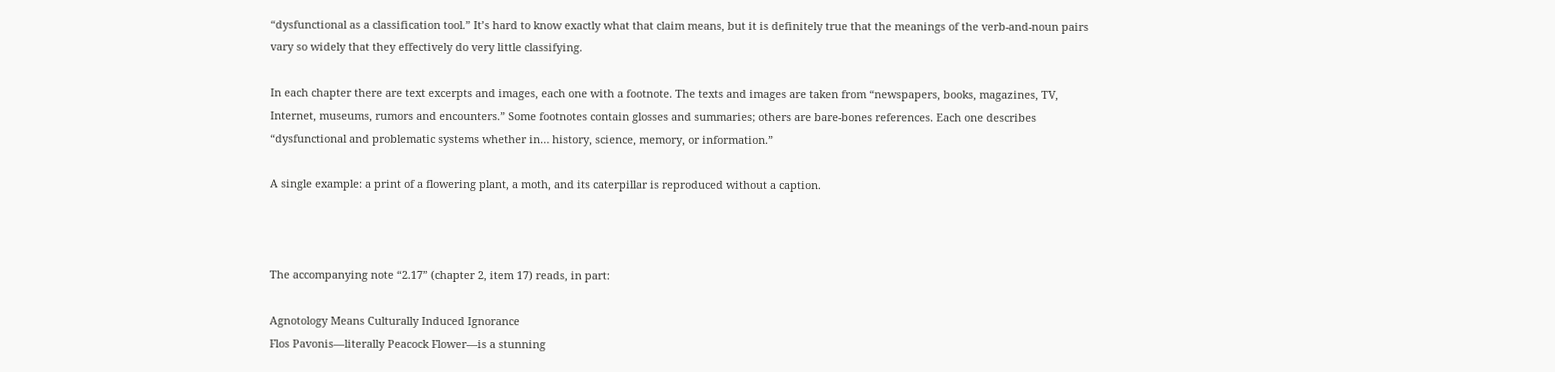“dysfunctional as a classification tool.” It’s hard to know exactly what that claim means, but it is definitely true that the meanings of the verb-and-noun pairs vary so widely that they effectively do very little classifying.

In each chapter there are text excerpts and images, each one with a footnote. The texts and images are taken from “newspapers, books, magazines, TV, Internet, museums, rumors and encounters.” Some footnotes contain glosses and summaries; others are bare-bones references. Each one describes “dysfunctional and problematic systems whether in… history, science, memory, or information.”

A single example: a print of a flowering plant, a moth, and its caterpillar is reproduced without a caption.



The accompanying note “2.17” (chapter 2, item 17) reads, in part:

Agnotology Means Culturally Induced Ignorance
Flos Pavonis—literally Peacock Flower—is a stunning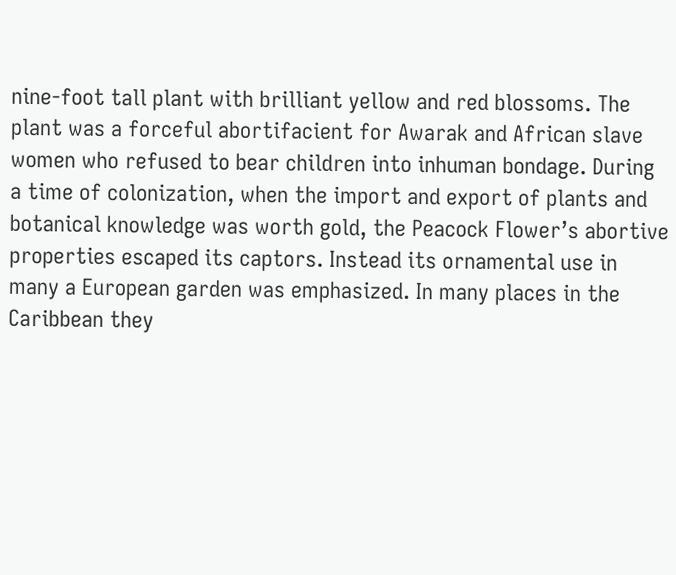nine-foot tall plant with brilliant yellow and red blossoms. The plant was a forceful abortifacient for Awarak and African slave women who refused to bear children into inhuman bondage. During a time of colonization, when the import and export of plants and botanical knowledge was worth gold, the Peacock Flower’s abortive properties escaped its captors. Instead its ornamental use in many a European garden was emphasized. In many places in the Caribbean they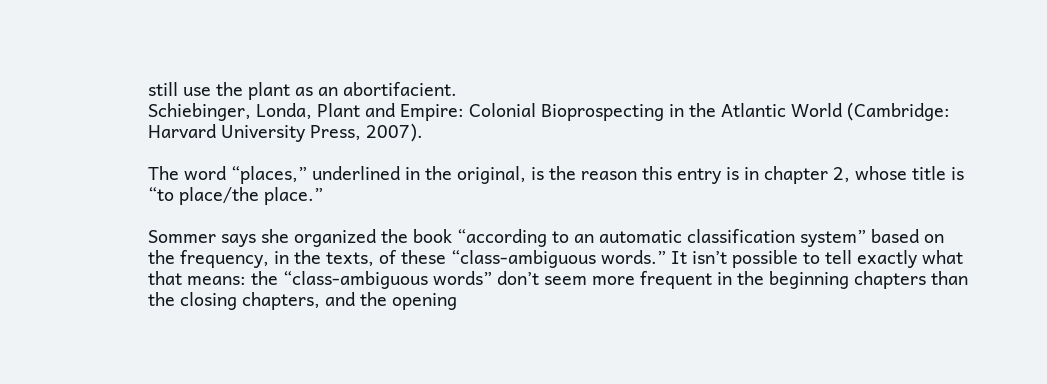still use the plant as an abortifacient.
Schiebinger, Londa, Plant and Empire: Colonial Bioprospecting in the Atlantic World (Cambridge: Harvard University Press, 2007).

The word “places,” underlined in the original, is the reason this entry is in chapter 2, whose title is “to place/the place.”

Sommer says she organized the book “according to an automatic classification system” based on the frequency, in the texts, of these “class-ambiguous words.” It isn’t possible to tell exactly what that means: the “class-ambiguous words” don’t seem more frequent in the beginning chapters than the closing chapters, and the opening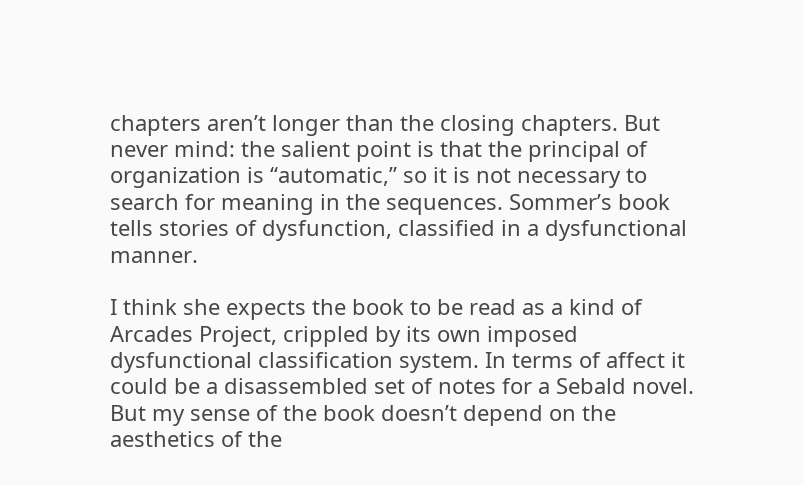chapters aren’t longer than the closing chapters. But never mind: the salient point is that the principal of organization is “automatic,” so it is not necessary to search for meaning in the sequences. Sommer’s book tells stories of dysfunction, classified in a dysfunctional manner.

I think she expects the book to be read as a kind of Arcades Project, crippled by its own imposed dysfunctional classification system. In terms of affect it could be a disassembled set of notes for a Sebald novel. But my sense of the book doesn’t depend on the aesthetics of the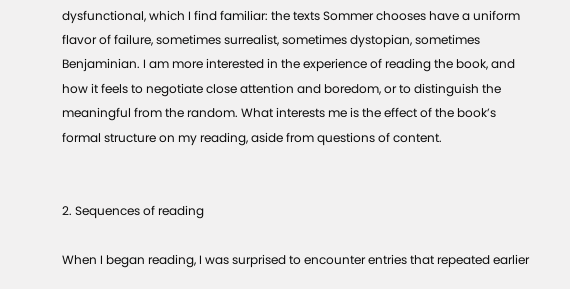dysfunctional, which I find familiar: the texts Sommer chooses have a uniform flavor of failure, sometimes surrealist, sometimes dystopian, sometimes Benjaminian. I am more interested in the experience of reading the book, and how it feels to negotiate close attention and boredom, or to distinguish the meaningful from the random. What interests me is the effect of the book’s formal structure on my reading, aside from questions of content.


2. Sequences of reading

When I began reading, I was surprised to encounter entries that repeated earlier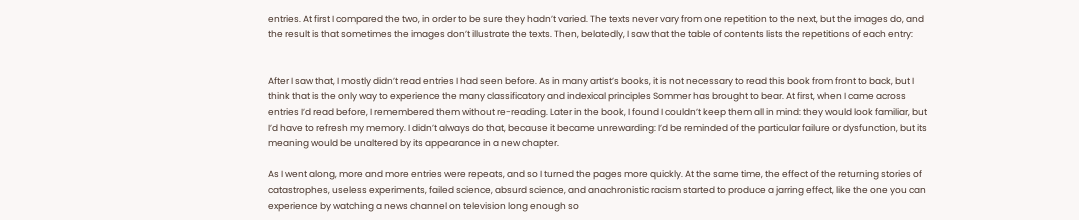entries. At first I compared the two, in order to be sure they hadn’t varied. The texts never vary from one repetition to the next, but the images do, and the result is that sometimes the images don’t illustrate the texts. Then, belatedly, I saw that the table of contents lists the repetitions of each entry:


After I saw that, I mostly didn’t read entries I had seen before. As in many artist’s books, it is not necessary to read this book from front to back, but I think that is the only way to experience the many classificatory and indexical principles Sommer has brought to bear. At first, when I came across entries I’d read before, I remembered them without re-reading. Later in the book, I found I couldn’t keep them all in mind: they would look familiar, but I’d have to refresh my memory. I didn’t always do that, because it became unrewarding: I’d be reminded of the particular failure or dysfunction, but its meaning would be unaltered by its appearance in a new chapter.

As I went along, more and more entries were repeats, and so I turned the pages more quickly. At the same time, the effect of the returning stories of catastrophes, useless experiments, failed science, absurd science, and anachronistic racism started to produce a jarring effect, like the one you can experience by watching a news channel on television long enough so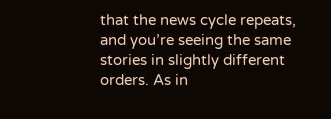that the news cycle repeats, and you’re seeing the same stories in slightly different orders. As in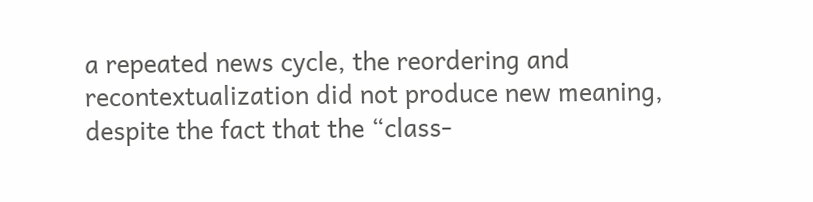a repeated news cycle, the reordering and recontextualization did not produce new meaning, despite the fact that the “class-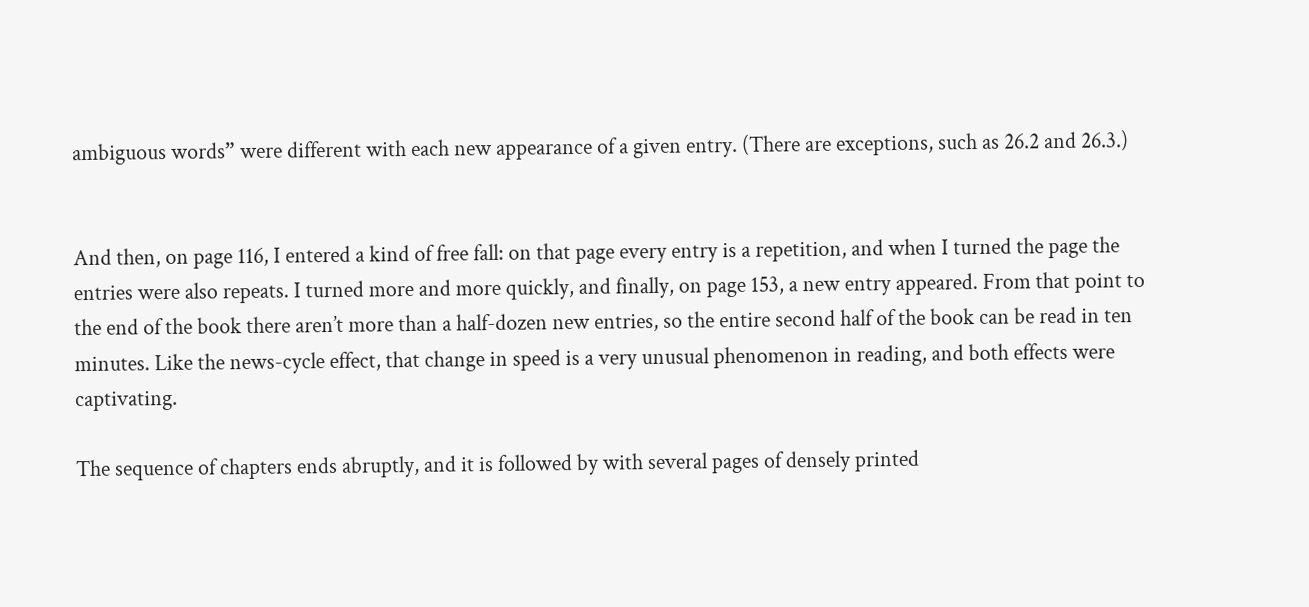ambiguous words” were different with each new appearance of a given entry. (There are exceptions, such as 26.2 and 26.3.)


And then, on page 116, I entered a kind of free fall: on that page every entry is a repetition, and when I turned the page the entries were also repeats. I turned more and more quickly, and finally, on page 153, a new entry appeared. From that point to the end of the book there aren’t more than a half-dozen new entries, so the entire second half of the book can be read in ten minutes. Like the news-cycle effect, that change in speed is a very unusual phenomenon in reading, and both effects were captivating.

The sequence of chapters ends abruptly, and it is followed by with several pages of densely printed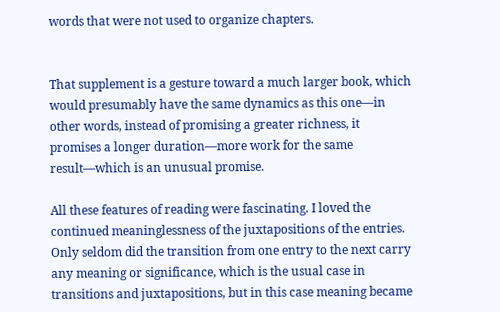words that were not used to organize chapters.


That supplement is a gesture toward a much larger book, which would presumably have the same dynamics as this one—in other words, instead of promising a greater richness, it promises a longer duration—more work for the same result—which is an unusual promise.

All these features of reading were fascinating. I loved the continued meaninglessness of the juxtapositions of the entries. Only seldom did the transition from one entry to the next carry any meaning or significance, which is the usual case in transitions and juxtapositions, but in this case meaning became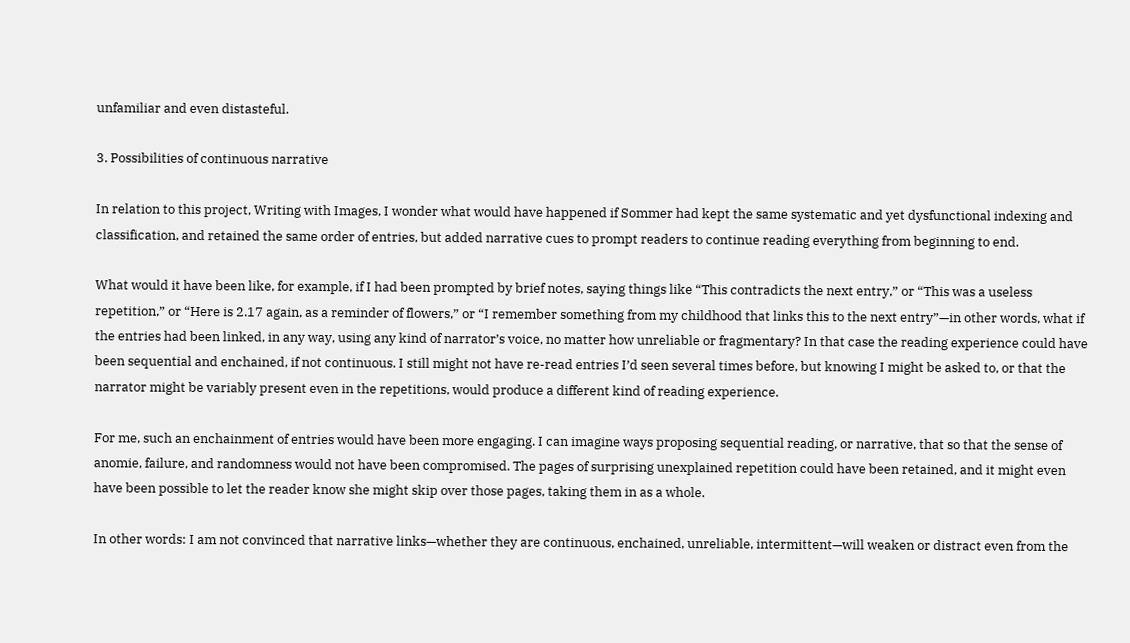unfamiliar and even distasteful.

3. Possibilities of continuous narrative

In relation to this project, Writing with Images, I wonder what would have happened if Sommer had kept the same systematic and yet dysfunctional indexing and classification, and retained the same order of entries, but added narrative cues to prompt readers to continue reading everything from beginning to end.

What would it have been like, for example, if I had been prompted by brief notes, saying things like “This contradicts the next entry,” or “This was a useless repetition,” or “Here is 2.17 again, as a reminder of flowers,” or “I remember something from my childhood that links this to the next entry”—in other words, what if the entries had been linked, in any way, using any kind of narrator’s voice, no matter how unreliable or fragmentary? In that case the reading experience could have been sequential and enchained, if not continuous. I still might not have re-read entries I’d seen several times before, but knowing I might be asked to, or that the narrator might be variably present even in the repetitions, would produce a different kind of reading experience.

For me, such an enchainment of entries would have been more engaging. I can imagine ways proposing sequential reading, or narrative, that so that the sense of anomie, failure, and randomness would not have been compromised. The pages of surprising unexplained repetition could have been retained, and it might even have been possible to let the reader know she might skip over those pages, taking them in as a whole.

In other words: I am not convinced that narrative links—whether they are continuous, enchained, unreliable, intermittent—will weaken or distract even from the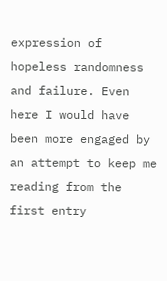expression of hopeless randomness and failure. Even here I would have been more engaged by an attempt to keep me reading from the first entry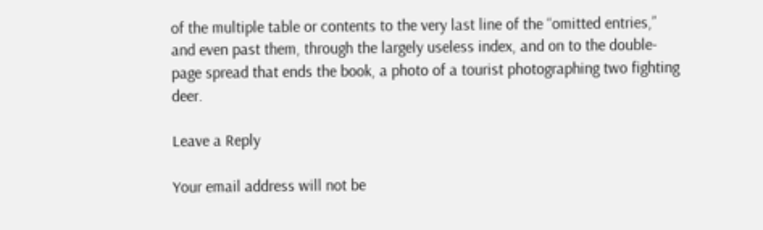of the multiple table or contents to the very last line of the “omitted entries,” and even past them, through the largely useless index, and on to the double-page spread that ends the book, a photo of a tourist photographing two fighting deer.

Leave a Reply

Your email address will not be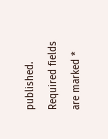published. Required fields are marked *